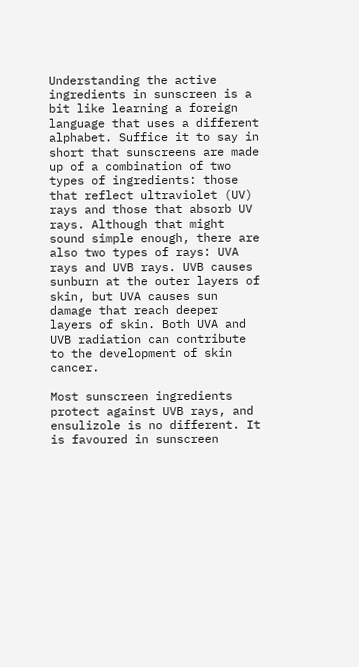Understanding the active ingredients in sunscreen is a bit like learning a foreign language that uses a different alphabet. Suffice it to say in short that sunscreens are made up of a combination of two types of ingredients: those that reflect ultraviolet (UV) rays and those that absorb UV rays. Although that might sound simple enough, there are also two types of rays: UVA rays and UVB rays. UVB causes sunburn at the outer layers of skin, but UVA causes sun damage that reach deeper layers of skin. Both UVA and UVB radiation can contribute to the development of skin cancer.

Most sunscreen ingredients protect against UVB rays, and ensulizole is no different. It is favoured in sunscreen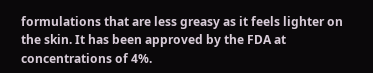formulations that are less greasy as it feels lighter on the skin. It has been approved by the FDA at concentrations of 4%.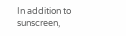In addition to sunscreen,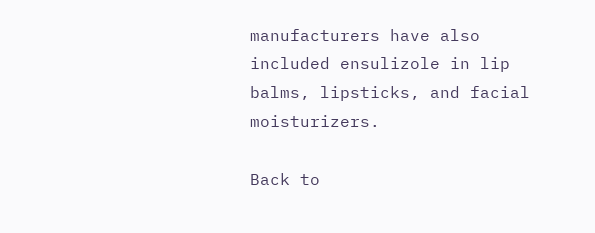manufacturers have also included ensulizole in lip balms, lipsticks, and facial moisturizers.

Back to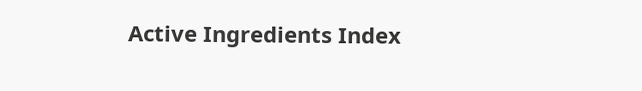Active Ingredients Index